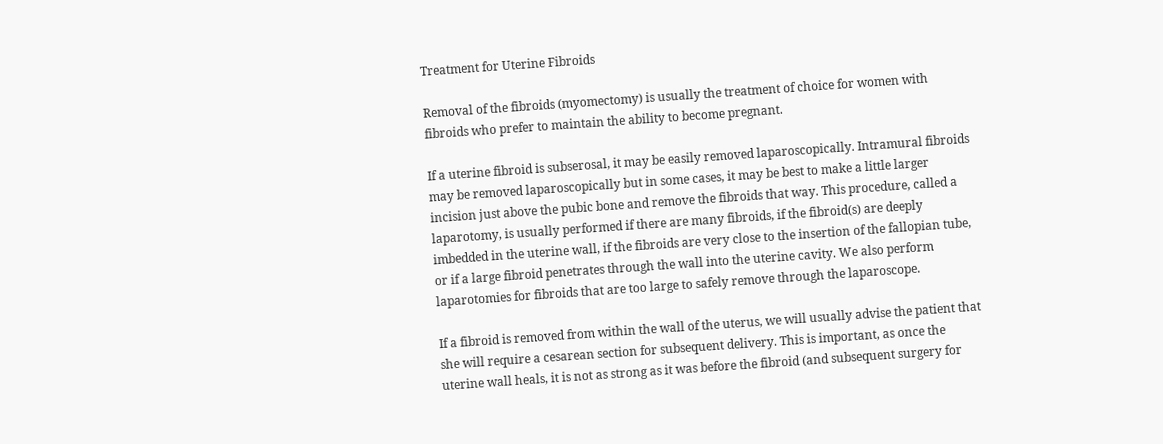Treatment for Uterine Fibroids

Removal of the fibroids (myomectomy) is usually the treatment of choice for women with fibroids who prefer to maintain the ability to become pregnant.

If a uterine fibroid is subserosal, it may be easily removed laparoscopically. Intramural fibroids may be removed laparoscopically but in some cases, it may be best to make a little larger incision just above the pubic bone and remove the fibroids that way. This procedure, called a laparotomy, is usually performed if there are many fibroids, if the fibroid(s) are deeply imbedded in the uterine wall, if the fibroids are very close to the insertion of the fallopian tube, or if a large fibroid penetrates through the wall into the uterine cavity. We also perform laparotomies for fibroids that are too large to safely remove through the laparoscope.

If a fibroid is removed from within the wall of the uterus, we will usually advise the patient that she will require a cesarean section for subsequent delivery. This is important, as once the uterine wall heals, it is not as strong as it was before the fibroid (and subsequent surgery for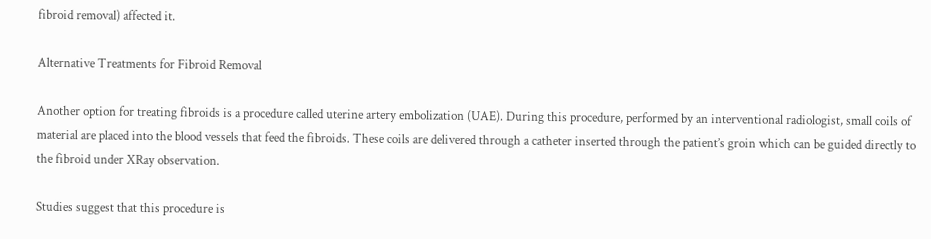fibroid removal) affected it.

Alternative Treatments for Fibroid Removal

Another option for treating fibroids is a procedure called uterine artery embolization (UAE). During this procedure, performed by an interventional radiologist, small coils of material are placed into the blood vessels that feed the fibroids. These coils are delivered through a catheter inserted through the patient’s groin which can be guided directly to the fibroid under XRay observation.

Studies suggest that this procedure is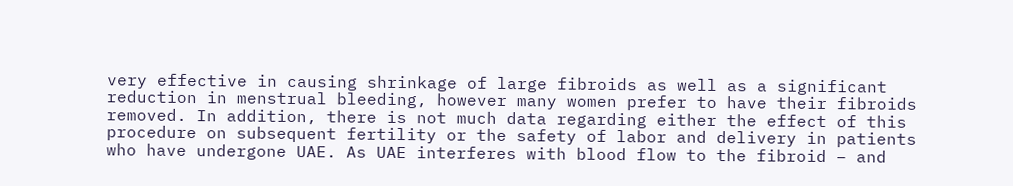very effective in causing shrinkage of large fibroids as well as a significant reduction in menstrual bleeding, however many women prefer to have their fibroids removed. In addition, there is not much data regarding either the effect of this procedure on subsequent fertility or the safety of labor and delivery in patients who have undergone UAE. As UAE interferes with blood flow to the fibroid – and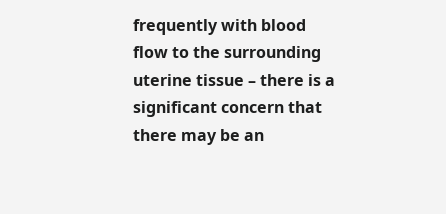frequently with blood flow to the surrounding uterine tissue – there is a significant concern that there may be an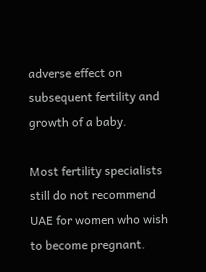adverse effect on subsequent fertility and growth of a baby.

Most fertility specialists still do not recommend UAE for women who wish to become pregnant.